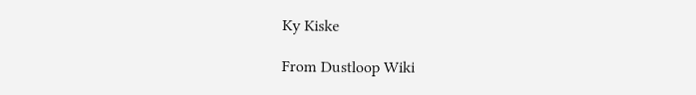Ky Kiske

From Dustloop Wiki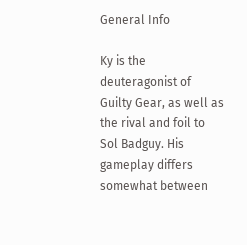General Info

Ky is the deuteragonist of Guilty Gear, as well as the rival and foil to Sol Badguy. His gameplay differs somewhat between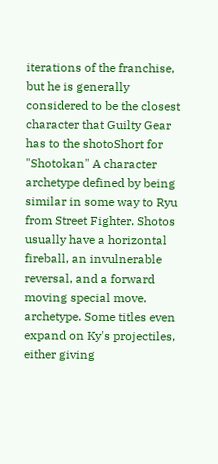iterations of the franchise, but he is generally considered to be the closest character that Guilty Gear has to the shotoShort for "Shotokan" A character archetype defined by being similar in some way to Ryu from Street Fighter. Shotos usually have a horizontal fireball, an invulnerable reversal, and a forward moving special move. archetype. Some titles even expand on Ky's projectiles, either giving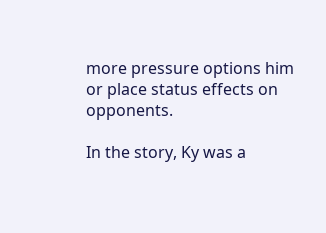more pressure options him or place status effects on opponents.

In the story, Ky was a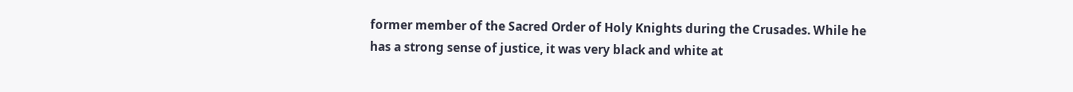former member of the Sacred Order of Holy Knights during the Crusades. While he has a strong sense of justice, it was very black and white at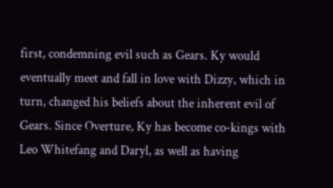first, condemning evil such as Gears. Ky would eventually meet and fall in love with Dizzy, which in turn, changed his beliefs about the inherent evil of Gears. Since Overture, Ky has become co-kings with Leo Whitefang and Daryl, as well as having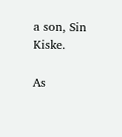a son, Sin Kiske.

As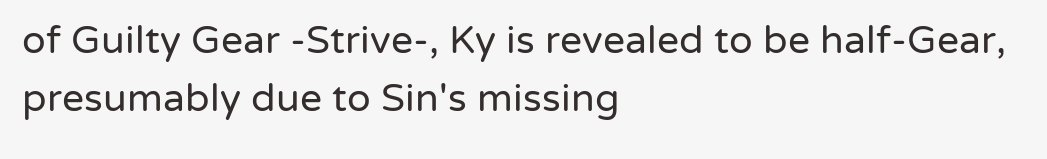of Guilty Gear -Strive-, Ky is revealed to be half-Gear, presumably due to Sin's missing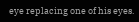eye replacing one of his eyes.